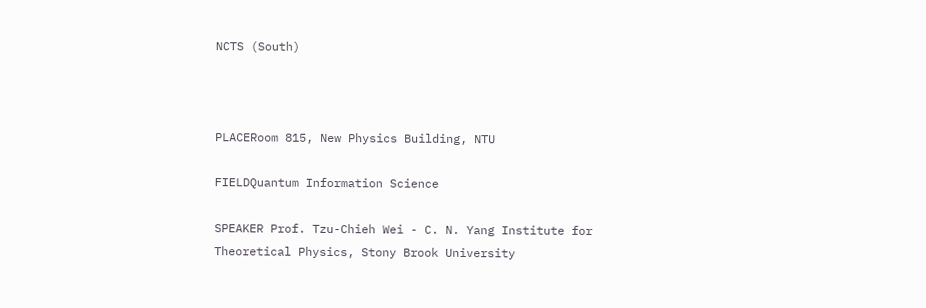NCTS (South)



PLACERoom 815, New Physics Building, NTU

FIELDQuantum Information Science

SPEAKER Prof. Tzu-Chieh Wei - C. N. Yang Institute for Theoretical Physics, Stony Brook University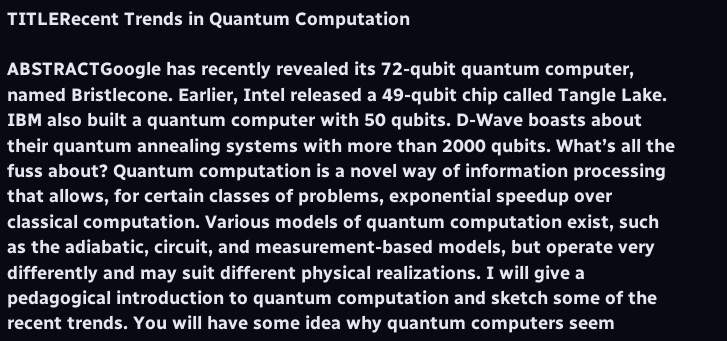TITLERecent Trends in Quantum Computation

ABSTRACTGoogle has recently revealed its 72-qubit quantum computer, named Bristlecone. Earlier, Intel released a 49-qubit chip called Tangle Lake. IBM also built a quantum computer with 50 qubits. D-Wave boasts about their quantum annealing systems with more than 2000 qubits. What’s all the fuss about? Quantum computation is a novel way of information processing that allows, for certain classes of problems, exponential speedup over classical computation. Various models of quantum computation exist, such as the adiabatic, circuit, and measurement-based models, but operate very differently and may suit different physical realizations. I will give a pedagogical introduction to quantum computation and sketch some of the recent trends. You will have some idea why quantum computers seem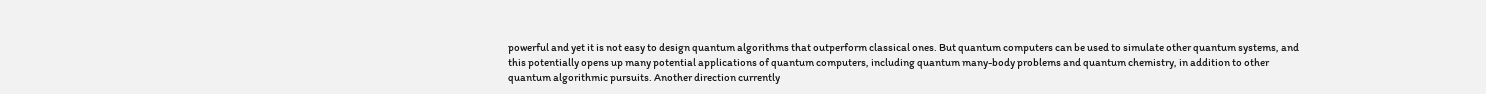powerful and yet it is not easy to design quantum algorithms that outperform classical ones. But quantum computers can be used to simulate other quantum systems, and this potentially opens up many potential applications of quantum computers, including quantum many-body problems and quantum chemistry, in addition to other quantum algorithmic pursuits. Another direction currently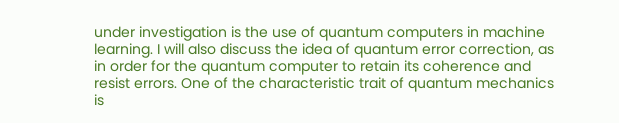under investigation is the use of quantum computers in machine learning. I will also discuss the idea of quantum error correction, as in order for the quantum computer to retain its coherence and resist errors. One of the characteristic trait of quantum mechanics is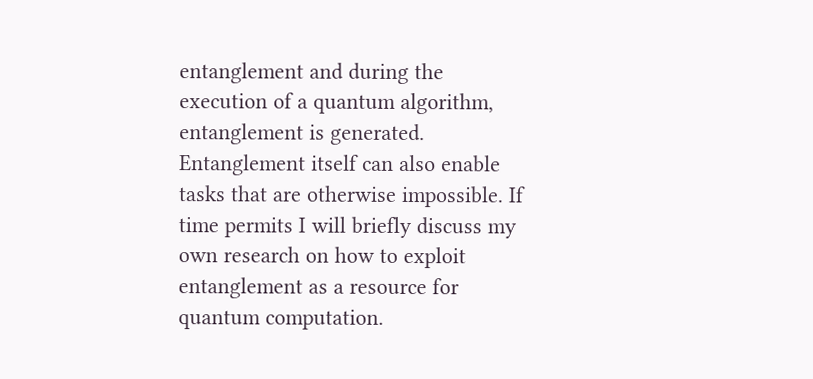entanglement and during the execution of a quantum algorithm, entanglement is generated. Entanglement itself can also enable tasks that are otherwise impossible. If time permits I will briefly discuss my own research on how to exploit entanglement as a resource for quantum computation.